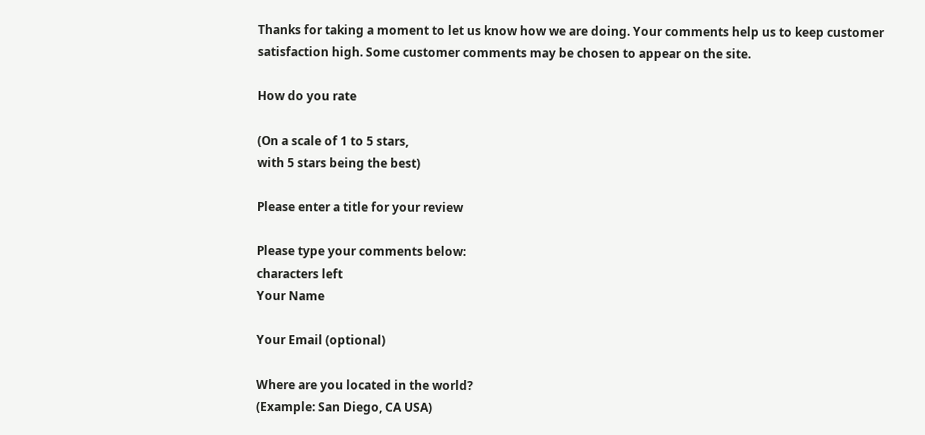Thanks for taking a moment to let us know how we are doing. Your comments help us to keep customer satisfaction high. Some customer comments may be chosen to appear on the site.

How do you rate

(On a scale of 1 to 5 stars,
with 5 stars being the best)

Please enter a title for your review

Please type your comments below:
characters left
Your Name

Your Email (optional)

Where are you located in the world?
(Example: San Diego, CA USA)